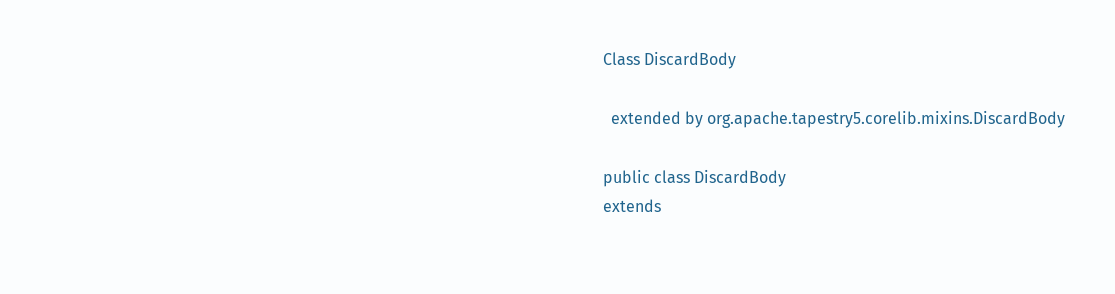Class DiscardBody

  extended by org.apache.tapestry5.corelib.mixins.DiscardBody

public class DiscardBody
extends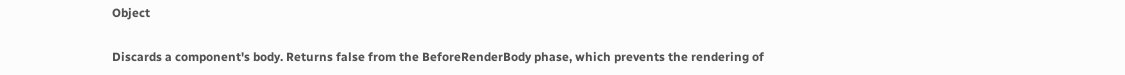Object

Discards a component's body. Returns false from the BeforeRenderBody phase, which prevents the rendering of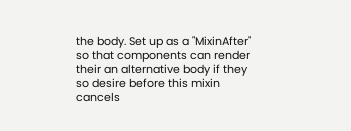the body. Set up as a "MixinAfter" so that components can render their an alternative body if they so desire before this mixin cancels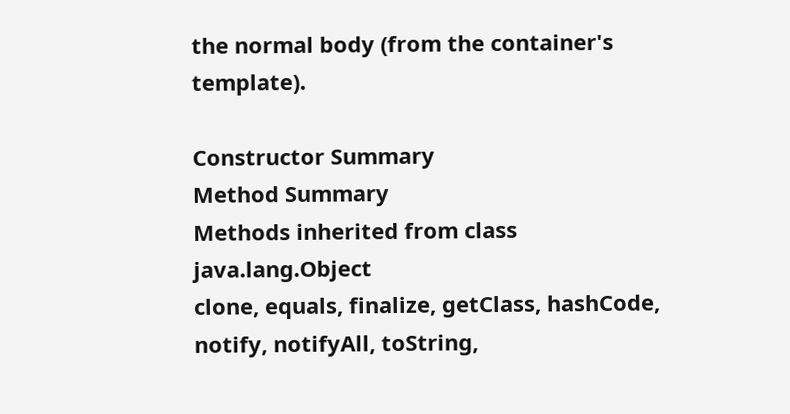the normal body (from the container's template).

Constructor Summary
Method Summary
Methods inherited from class java.lang.Object
clone, equals, finalize, getClass, hashCode, notify, notifyAll, toString,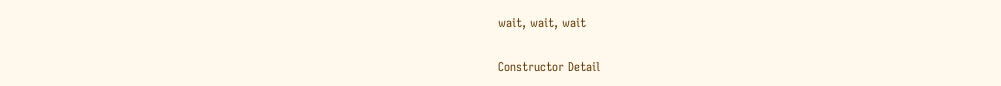wait, wait, wait

Constructor Detail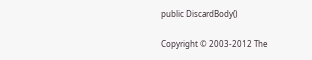public DiscardBody()

Copyright © 2003-2012 The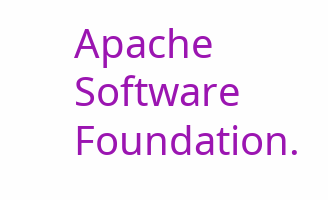Apache Software Foundation.